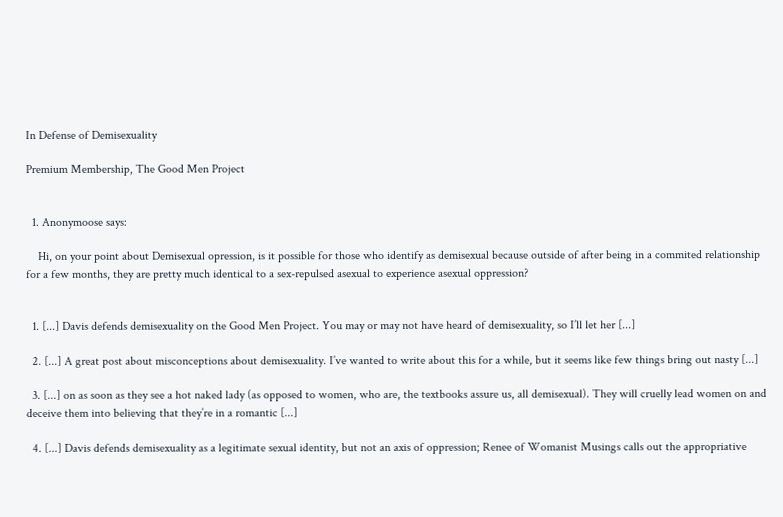In Defense of Demisexuality

Premium Membership, The Good Men Project


  1. Anonymoose says:

    Hi, on your point about Demisexual opression, is it possible for those who identify as demisexual because outside of after being in a commited relationship for a few months, they are pretty much identical to a sex-repulsed asexual to experience asexual oppression?


  1. [...] Davis defends demisexuality on the Good Men Project. You may or may not have heard of demisexuality, so I’ll let her [...]

  2. [...] A great post about misconceptions about demisexuality. I’ve wanted to write about this for a while, but it seems like few things bring out nasty [...]

  3. [...] on as soon as they see a hot naked lady (as opposed to women, who are, the textbooks assure us, all demisexual). They will cruelly lead women on and deceive them into believing that they’re in a romantic [...]

  4. [...] Davis defends demisexuality as a legitimate sexual identity, but not an axis of oppression; Renee of Womanist Musings calls out the appropriative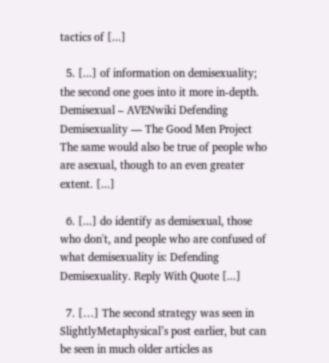tactics of [...]

  5. [...] of information on demisexuality; the second one goes into it more in-depth. Demisexual – AVENwiki Defending Demisexuality — The Good Men Project The same would also be true of people who are asexual, though to an even greater extent. [...]

  6. [...] do identify as demisexual, those who don't, and people who are confused of what demisexuality is: Defending Demisexuality. Reply With Quote [...]

  7. […] The second strategy was seen in SlightlyMetaphysical’s post earlier, but can be seen in much older articles as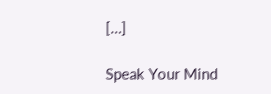[…]

Speak Your Mind